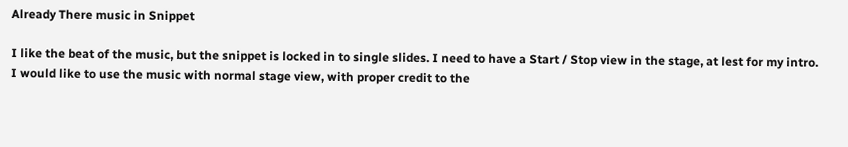Already There music in Snippet

I like the beat of the music, but the snippet is locked in to single slides. I need to have a Start / Stop view in the stage, at lest for my intro. I would like to use the music with normal stage view, with proper credit to the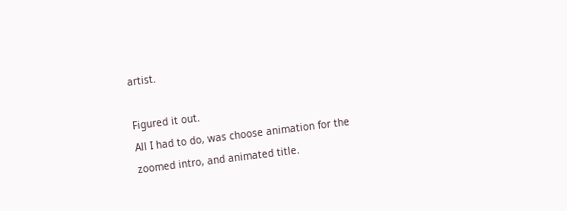artist.

Figured it out.
All I had to do, was choose animation for the zoomed intro, and animated title.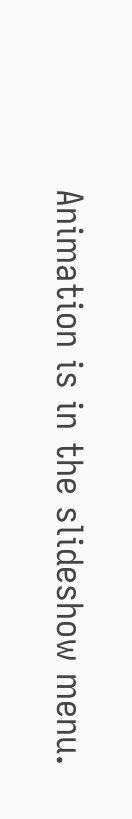Animation is in the slideshow menu.